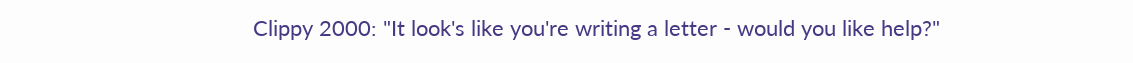Clippy 2000: "It look's like you're writing a letter - would you like help?"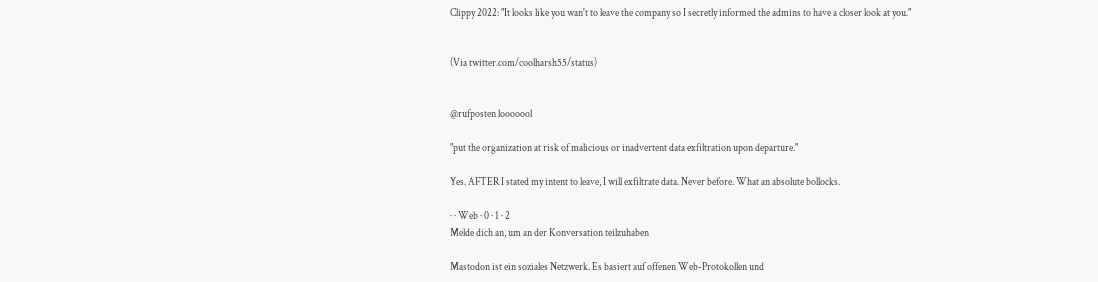Clippy 2022: "It looks like you wan't to leave the company so I secretly informed the admins to have a closer look at you."


(Via twitter.com/coolharsh55/status)


@rufposten looooool

"put the organization at risk of malicious or inadvertent data exfiltration upon departure."

Yes. AFTER I stated my intent to leave, I will exfiltrate data. Never before. What an absolute bollocks.

· · Web · 0 · 1 · 2
Melde dich an, um an der Konversation teilzuhaben

Mastodon ist ein soziales Netzwerk. Es basiert auf offenen Web-Protokollen und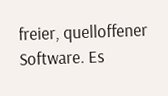freier, quelloffener Software. Es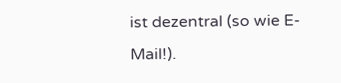ist dezentral (so wie E-Mail!).